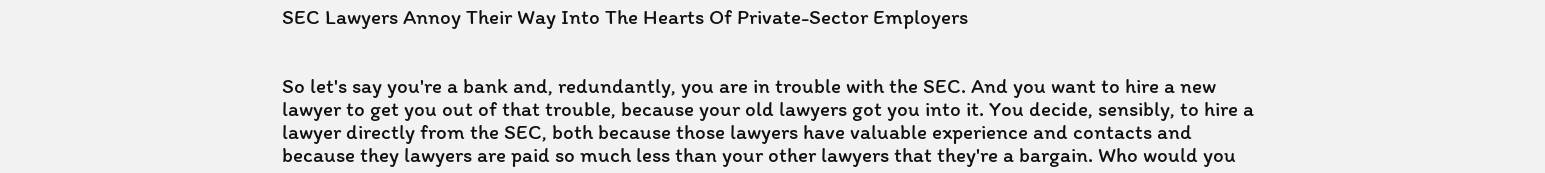SEC Lawyers Annoy Their Way Into The Hearts Of Private-Sector Employers


So let's say you're a bank and, redundantly, you are in trouble with the SEC. And you want to hire a new lawyer to get you out of that trouble, because your old lawyers got you into it. You decide, sensibly, to hire a lawyer directly from the SEC, both because those lawyers have valuable experience and contacts and because they lawyers are paid so much less than your other lawyers that they're a bargain. Who would you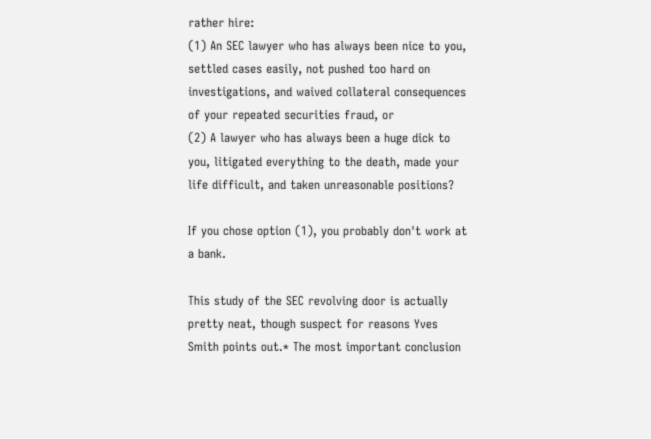rather hire:
(1) An SEC lawyer who has always been nice to you, settled cases easily, not pushed too hard on investigations, and waived collateral consequences of your repeated securities fraud, or
(2) A lawyer who has always been a huge dick to you, litigated everything to the death, made your life difficult, and taken unreasonable positions?

If you chose option (1), you probably don't work at a bank.

This study of the SEC revolving door is actually pretty neat, though suspect for reasons Yves Smith points out.* The most important conclusion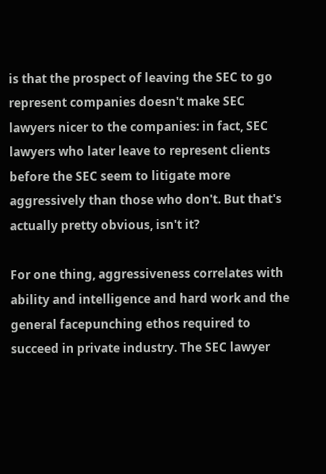is that the prospect of leaving the SEC to go represent companies doesn't make SEC lawyers nicer to the companies: in fact, SEC lawyers who later leave to represent clients before the SEC seem to litigate more aggressively than those who don't. But that's actually pretty obvious, isn't it?

For one thing, aggressiveness correlates with ability and intelligence and hard work and the general facepunching ethos required to succeed in private industry. The SEC lawyer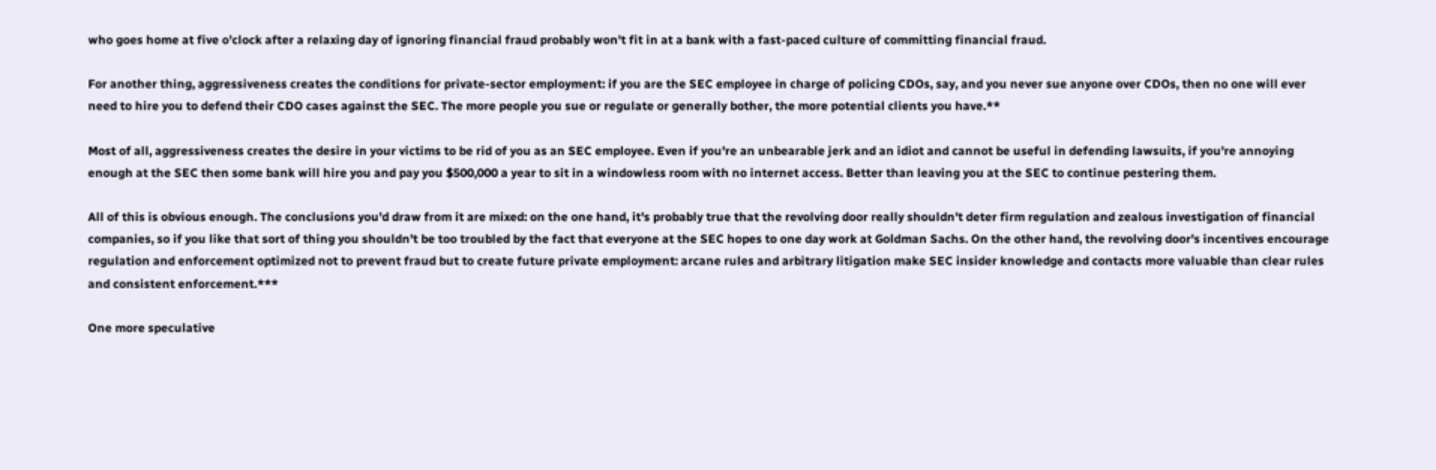who goes home at five o'clock after a relaxing day of ignoring financial fraud probably won't fit in at a bank with a fast-paced culture of committing financial fraud.

For another thing, aggressiveness creates the conditions for private-sector employment: if you are the SEC employee in charge of policing CDOs, say, and you never sue anyone over CDOs, then no one will ever need to hire you to defend their CDO cases against the SEC. The more people you sue or regulate or generally bother, the more potential clients you have.**

Most of all, aggressiveness creates the desire in your victims to be rid of you as an SEC employee. Even if you're an unbearable jerk and an idiot and cannot be useful in defending lawsuits, if you're annoying enough at the SEC then some bank will hire you and pay you $500,000 a year to sit in a windowless room with no internet access. Better than leaving you at the SEC to continue pestering them.

All of this is obvious enough. The conclusions you'd draw from it are mixed: on the one hand, it's probably true that the revolving door really shouldn't deter firm regulation and zealous investigation of financial companies, so if you like that sort of thing you shouldn't be too troubled by the fact that everyone at the SEC hopes to one day work at Goldman Sachs. On the other hand, the revolving door's incentives encourage regulation and enforcement optimized not to prevent fraud but to create future private employment: arcane rules and arbitrary litigation make SEC insider knowledge and contacts more valuable than clear rules and consistent enforcement.***

One more speculative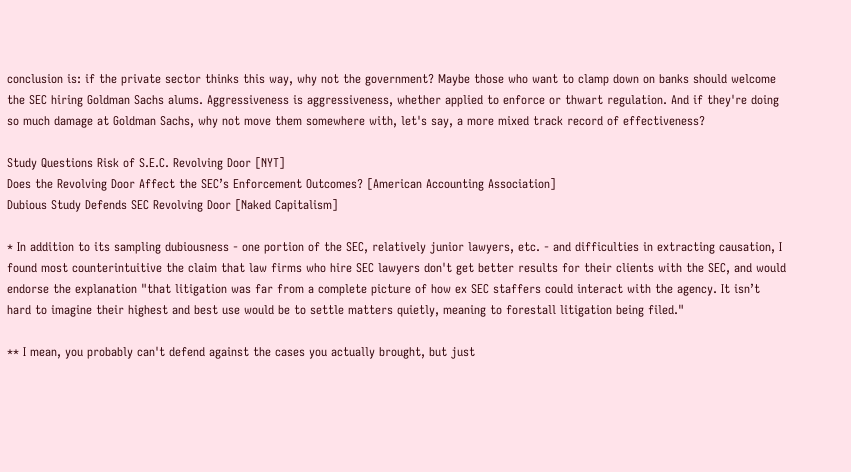conclusion is: if the private sector thinks this way, why not the government? Maybe those who want to clamp down on banks should welcome the SEC hiring Goldman Sachs alums. Aggressiveness is aggressiveness, whether applied to enforce or thwart regulation. And if they're doing so much damage at Goldman Sachs, why not move them somewhere with, let's say, a more mixed track record of effectiveness?

Study Questions Risk of S.E.C. Revolving Door [NYT]
Does the Revolving Door Affect the SEC’s Enforcement Outcomes? [American Accounting Association]
Dubious Study Defends SEC Revolving Door [Naked Capitalism]

* In addition to its sampling dubiousness - one portion of the SEC, relatively junior lawyers, etc. - and difficulties in extracting causation, I found most counterintuitive the claim that law firms who hire SEC lawyers don't get better results for their clients with the SEC, and would endorse the explanation "that litigation was far from a complete picture of how ex SEC staffers could interact with the agency. It isn’t hard to imagine their highest and best use would be to settle matters quietly, meaning to forestall litigation being filed."

** I mean, you probably can't defend against the cases you actually brought, but just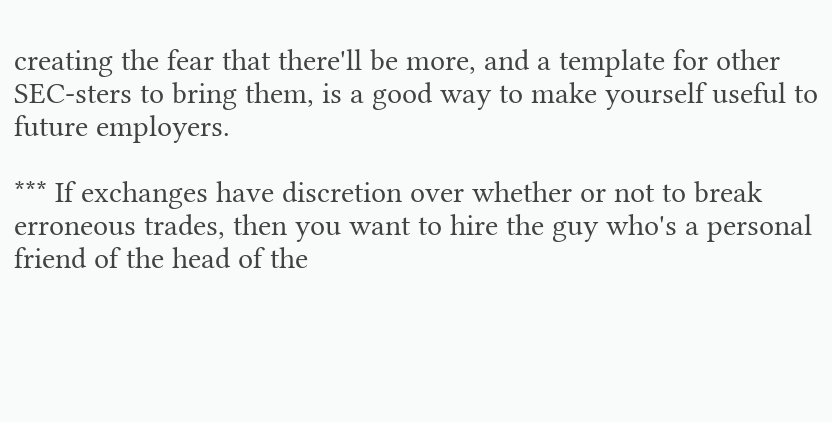creating the fear that there'll be more, and a template for other SEC-sters to bring them, is a good way to make yourself useful to future employers.

*** If exchanges have discretion over whether or not to break erroneous trades, then you want to hire the guy who's a personal friend of the head of the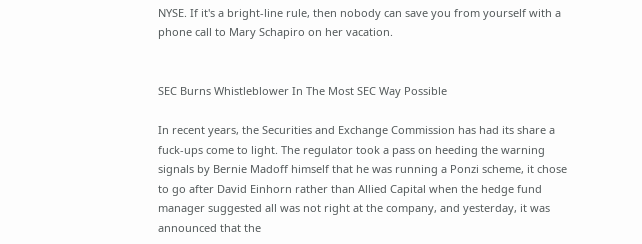NYSE. If it's a bright-line rule, then nobody can save you from yourself with a phone call to Mary Schapiro on her vacation.


SEC Burns Whistleblower In The Most SEC Way Possible

In recent years, the Securities and Exchange Commission has had its share a fuck-ups come to light. The regulator took a pass on heeding the warning signals by Bernie Madoff himself that he was running a Ponzi scheme, it chose to go after David Einhorn rather than Allied Capital when the hedge fund manager suggested all was not right at the company, and yesterday, it was announced that the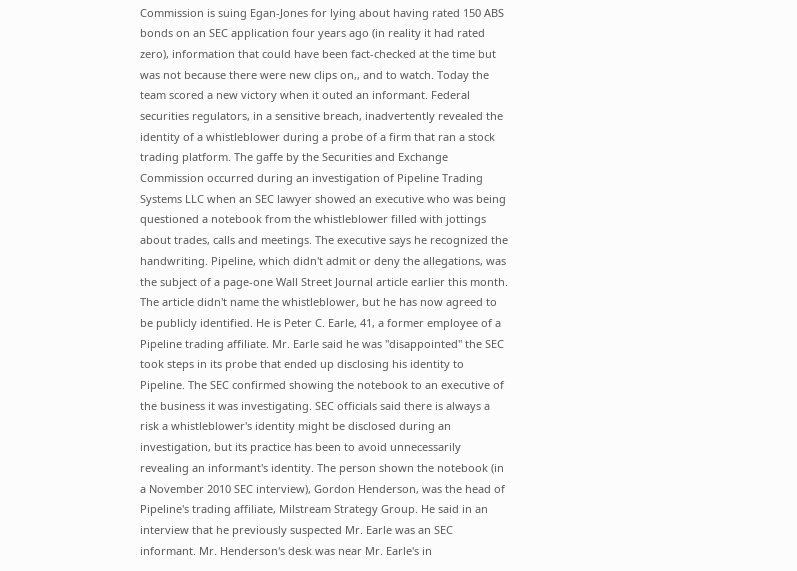Commission is suing Egan-Jones for lying about having rated 150 ABS bonds on an SEC application four years ago (in reality it had rated zero), information that could have been fact-checked at the time but was not because there were new clips on,, and to watch. Today the team scored a new victory when it outed an informant. Federal securities regulators, in a sensitive breach, inadvertently revealed the identity of a whistleblower during a probe of a firm that ran a stock trading platform. The gaffe by the Securities and Exchange Commission occurred during an investigation of Pipeline Trading Systems LLC when an SEC lawyer showed an executive who was being questioned a notebook from the whistleblower filled with jottings about trades, calls and meetings. The executive says he recognized the handwriting. Pipeline, which didn't admit or deny the allegations, was the subject of a page-one Wall Street Journal article earlier this month. The article didn't name the whistleblower, but he has now agreed to be publicly identified. He is Peter C. Earle, 41, a former employee of a Pipeline trading affiliate. Mr. Earle said he was "disappointed" the SEC took steps in its probe that ended up disclosing his identity to Pipeline. The SEC confirmed showing the notebook to an executive of the business it was investigating. SEC officials said there is always a risk a whistleblower's identity might be disclosed during an investigation, but its practice has been to avoid unnecessarily revealing an informant's identity. The person shown the notebook (in a November 2010 SEC interview), Gordon Henderson, was the head of Pipeline's trading affiliate, Milstream Strategy Group. He said in an interview that he previously suspected Mr. Earle was an SEC informant. Mr. Henderson's desk was near Mr. Earle's in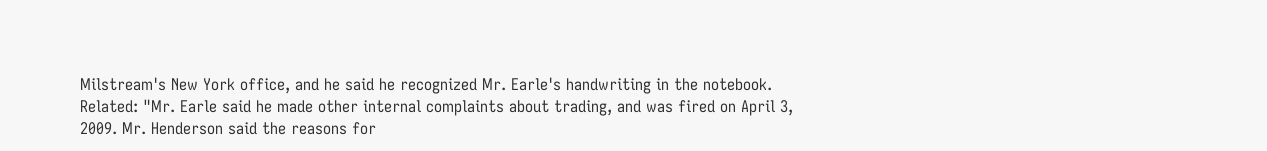Milstream's New York office, and he said he recognized Mr. Earle's handwriting in the notebook. Related: "Mr. Earle said he made other internal complaints about trading, and was fired on April 3, 2009. Mr. Henderson said the reasons for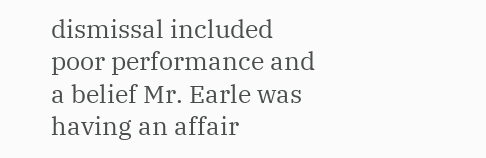dismissal included poor performance and a belief Mr. Earle was having an affair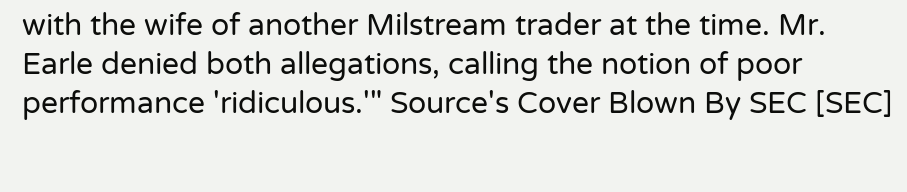with the wife of another Milstream trader at the time. Mr. Earle denied both allegations, calling the notion of poor performance 'ridiculous.'" Source's Cover Blown By SEC [SEC]